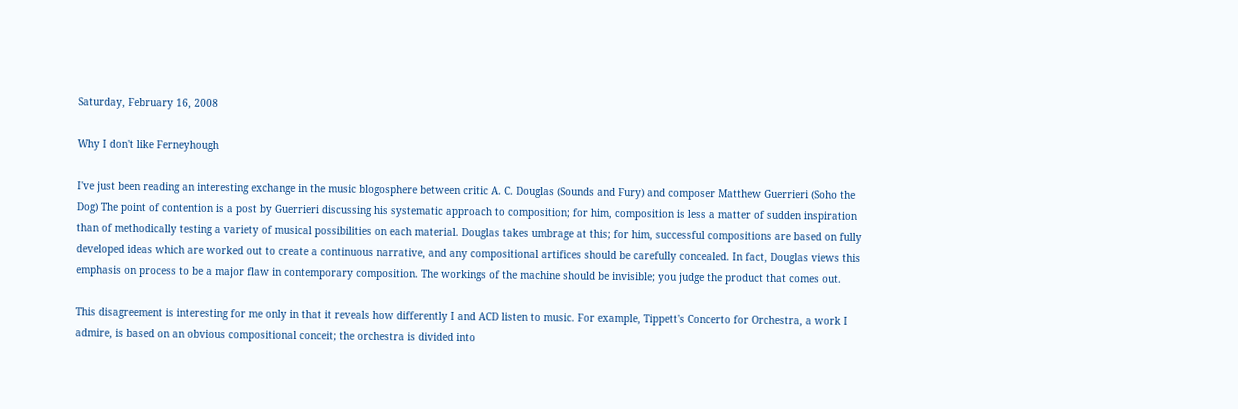Saturday, February 16, 2008

Why I don't like Ferneyhough

I've just been reading an interesting exchange in the music blogosphere between critic A. C. Douglas (Sounds and Fury) and composer Matthew Guerrieri (Soho the Dog) The point of contention is a post by Guerrieri discussing his systematic approach to composition; for him, composition is less a matter of sudden inspiration than of methodically testing a variety of musical possibilities on each material. Douglas takes umbrage at this; for him, successful compositions are based on fully developed ideas which are worked out to create a continuous narrative, and any compositional artifices should be carefully concealed. In fact, Douglas views this emphasis on process to be a major flaw in contemporary composition. The workings of the machine should be invisible; you judge the product that comes out.

This disagreement is interesting for me only in that it reveals how differently I and ACD listen to music. For example, Tippett's Concerto for Orchestra, a work I admire, is based on an obvious compositional conceit; the orchestra is divided into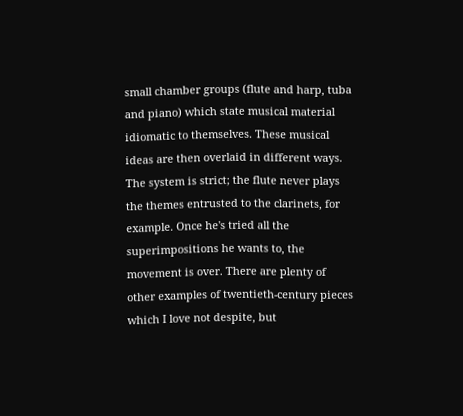small chamber groups (flute and harp, tuba and piano) which state musical material idiomatic to themselves. These musical ideas are then overlaid in different ways. The system is strict; the flute never plays the themes entrusted to the clarinets, for example. Once he's tried all the superimpositions he wants to, the movement is over. There are plenty of other examples of twentieth-century pieces which I love not despite, but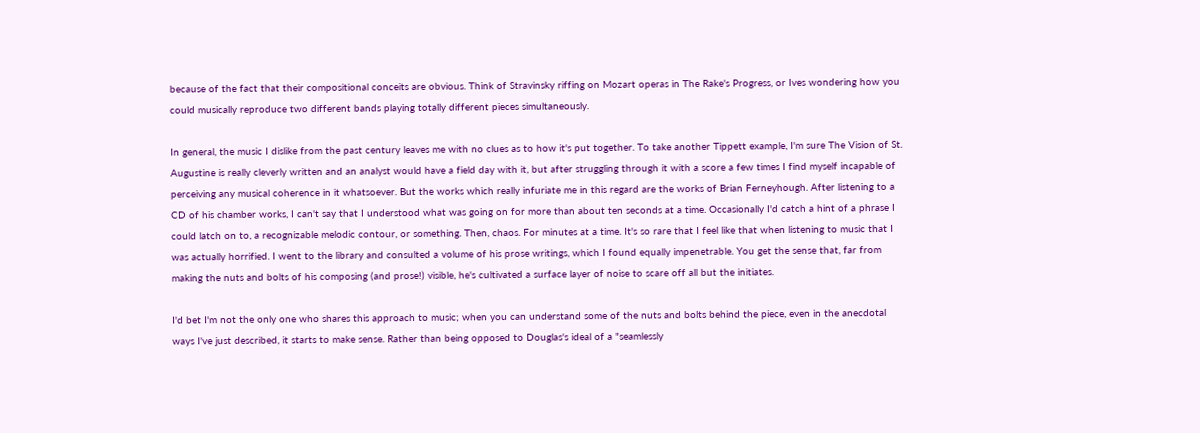because of the fact that their compositional conceits are obvious. Think of Stravinsky riffing on Mozart operas in The Rake's Progress, or Ives wondering how you could musically reproduce two different bands playing totally different pieces simultaneously.

In general, the music I dislike from the past century leaves me with no clues as to how it's put together. To take another Tippett example, I'm sure The Vision of St. Augustine is really cleverly written and an analyst would have a field day with it, but after struggling through it with a score a few times I find myself incapable of perceiving any musical coherence in it whatsoever. But the works which really infuriate me in this regard are the works of Brian Ferneyhough. After listening to a CD of his chamber works, I can't say that I understood what was going on for more than about ten seconds at a time. Occasionally I'd catch a hint of a phrase I could latch on to, a recognizable melodic contour, or something. Then, chaos. For minutes at a time. It's so rare that I feel like that when listening to music that I was actually horrified. I went to the library and consulted a volume of his prose writings, which I found equally impenetrable. You get the sense that, far from making the nuts and bolts of his composing (and prose!) visible, he's cultivated a surface layer of noise to scare off all but the initiates.

I'd bet I'm not the only one who shares this approach to music; when you can understand some of the nuts and bolts behind the piece, even in the anecdotal ways I've just described, it starts to make sense. Rather than being opposed to Douglas's ideal of a "seamlessly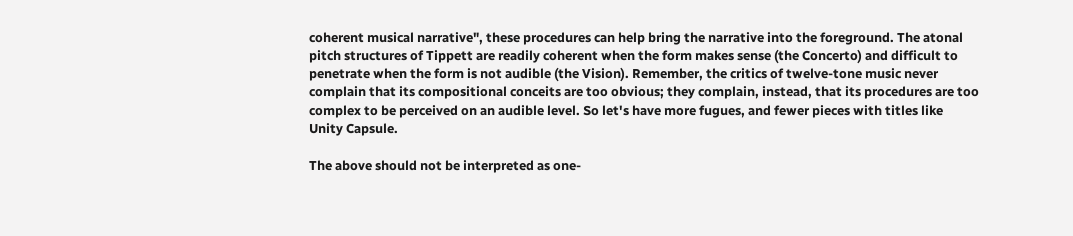coherent musical narrative", these procedures can help bring the narrative into the foreground. The atonal pitch structures of Tippett are readily coherent when the form makes sense (the Concerto) and difficult to penetrate when the form is not audible (the Vision). Remember, the critics of twelve-tone music never complain that its compositional conceits are too obvious; they complain, instead, that its procedures are too complex to be perceived on an audible level. So let's have more fugues, and fewer pieces with titles like Unity Capsule.

The above should not be interpreted as one-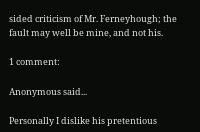sided criticism of Mr. Ferneyhough; the fault may well be mine, and not his.

1 comment:

Anonymous said...

Personally I dislike his pretentious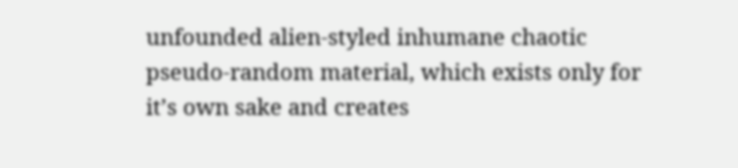unfounded alien-styled inhumane chaotic pseudo-random material, which exists only for it’s own sake and creates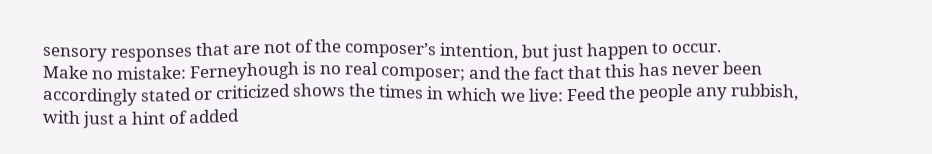sensory responses that are not of the composer’s intention, but just happen to occur.
Make no mistake: Ferneyhough is no real composer; and the fact that this has never been accordingly stated or criticized shows the times in which we live: Feed the people any rubbish, with just a hint of added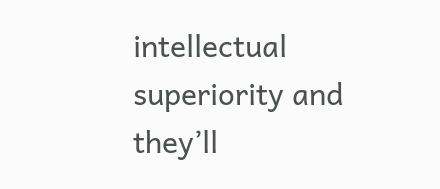intellectual superiority and they’ll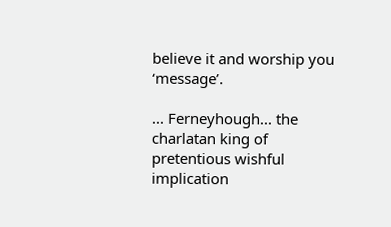believe it and worship you ‘message’.

... Ferneyhough... the charlatan king of pretentious wishful implication